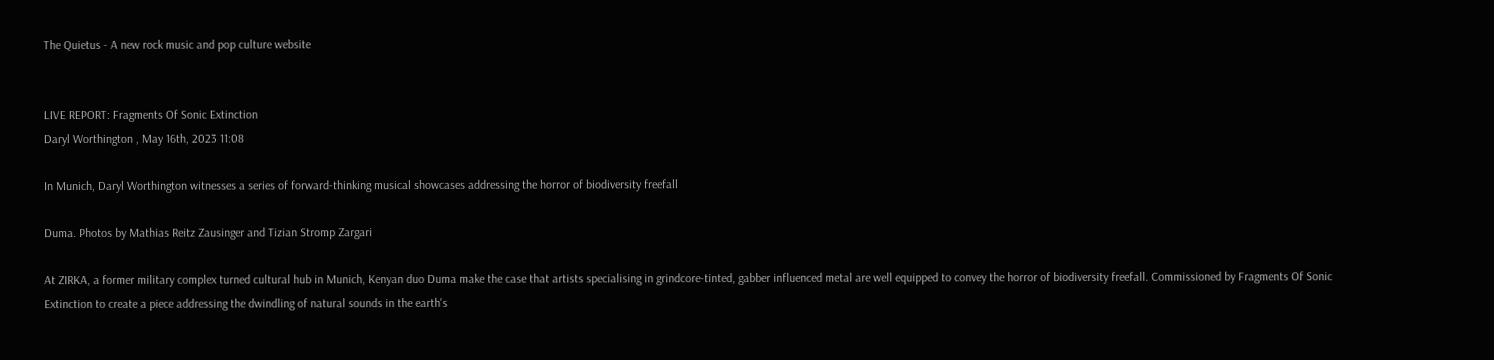The Quietus - A new rock music and pop culture website


LIVE REPORT: Fragments Of Sonic Extinction
Daryl Worthington , May 16th, 2023 11:08

In Munich, Daryl Worthington witnesses a series of forward-thinking musical showcases addressing the horror of biodiversity freefall

Duma. Photos by Mathias Reitz Zausinger and Tizian Stromp Zargari

At ZIRKA, a former military complex turned cultural hub in Munich, Kenyan duo Duma make the case that artists specialising in grindcore-tinted, gabber influenced metal are well equipped to convey the horror of biodiversity freefall. Commissioned by Fragments Of Sonic Extinction to create a piece addressing the dwindling of natural sounds in the earth's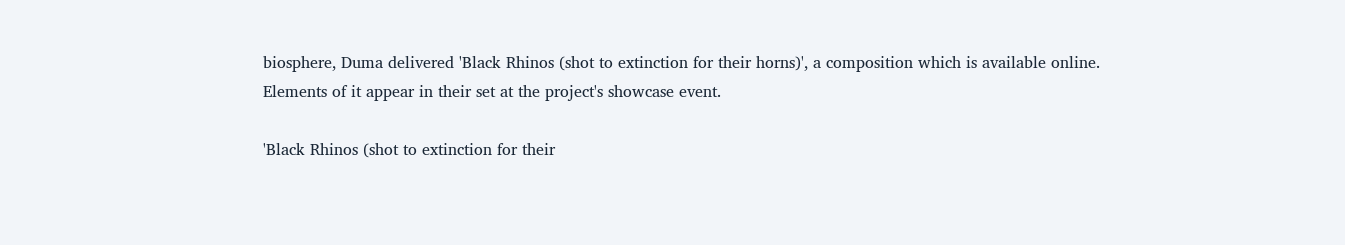biosphere, Duma delivered 'Black Rhinos (shot to extinction for their horns)', a composition which is available online. Elements of it appear in their set at the project's showcase event.

'Black Rhinos (shot to extinction for their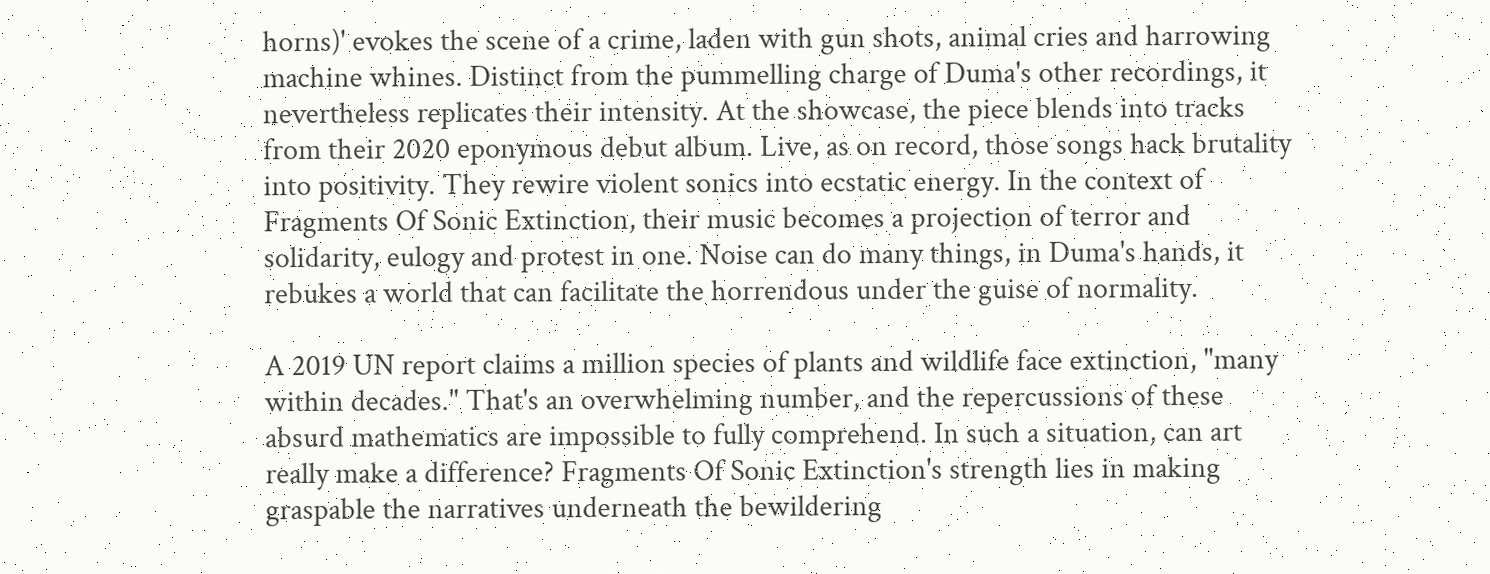horns)' evokes the scene of a crime, laden with gun shots, animal cries and harrowing machine whines. Distinct from the pummelling charge of Duma's other recordings, it nevertheless replicates their intensity. At the showcase, the piece blends into tracks from their 2020 eponymous debut album. Live, as on record, those songs hack brutality into positivity. They rewire violent sonics into ecstatic energy. In the context of Fragments Of Sonic Extinction, their music becomes a projection of terror and solidarity, eulogy and protest in one. Noise can do many things, in Duma's hands, it rebukes a world that can facilitate the horrendous under the guise of normality.

A 2019 UN report claims a million species of plants and wildlife face extinction, "many within decades." That's an overwhelming number, and the repercussions of these absurd mathematics are impossible to fully comprehend. In such a situation, can art really make a difference? Fragments Of Sonic Extinction's strength lies in making graspable the narratives underneath the bewildering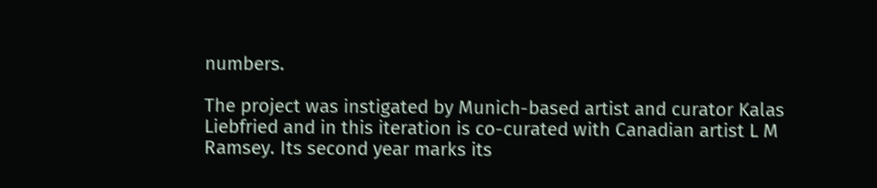numbers.

The project was instigated by Munich-based artist and curator Kalas Liebfried and in this iteration is co-curated with Canadian artist L M Ramsey. Its second year marks its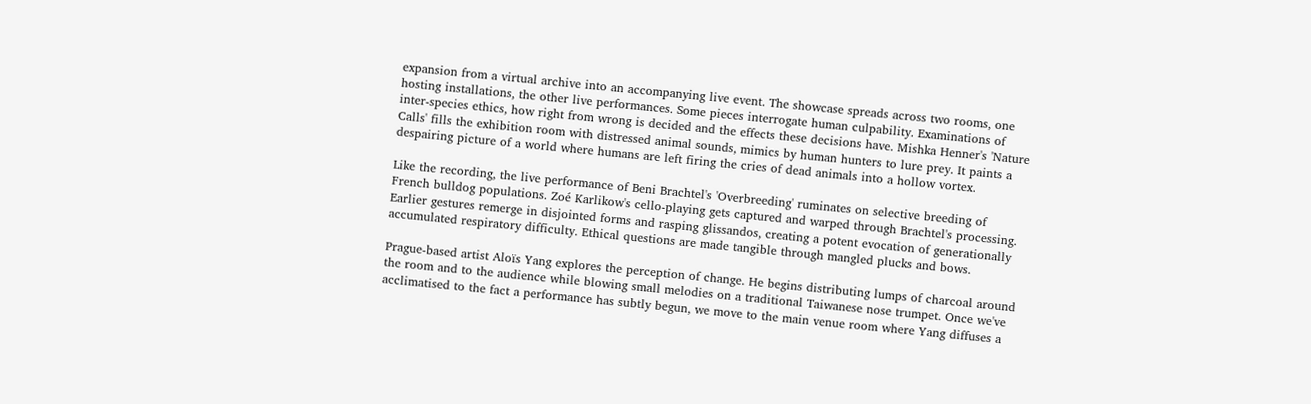expansion from a virtual archive into an accompanying live event. The showcase spreads across two rooms, one hosting installations, the other live performances. Some pieces interrogate human culpability. Examinations of inter-species ethics, how right from wrong is decided and the effects these decisions have. Mishka Henner's 'Nature Calls' fills the exhibition room with distressed animal sounds, mimics by human hunters to lure prey. It paints a despairing picture of a world where humans are left firing the cries of dead animals into a hollow vortex.

Like the recording, the live performance of Beni Brachtel's 'Overbreeding' ruminates on selective breeding of French bulldog populations. Zoé Karlikow's cello-playing gets captured and warped through Brachtel's processing. Earlier gestures remerge in disjointed forms and rasping glissandos, creating a potent evocation of generationally accumulated respiratory difficulty. Ethical questions are made tangible through mangled plucks and bows.

Prague-based artist Aloïs Yang explores the perception of change. He begins distributing lumps of charcoal around the room and to the audience while blowing small melodies on a traditional Taiwanese nose trumpet. Once we've acclimatised to the fact a performance has subtly begun, we move to the main venue room where Yang diffuses a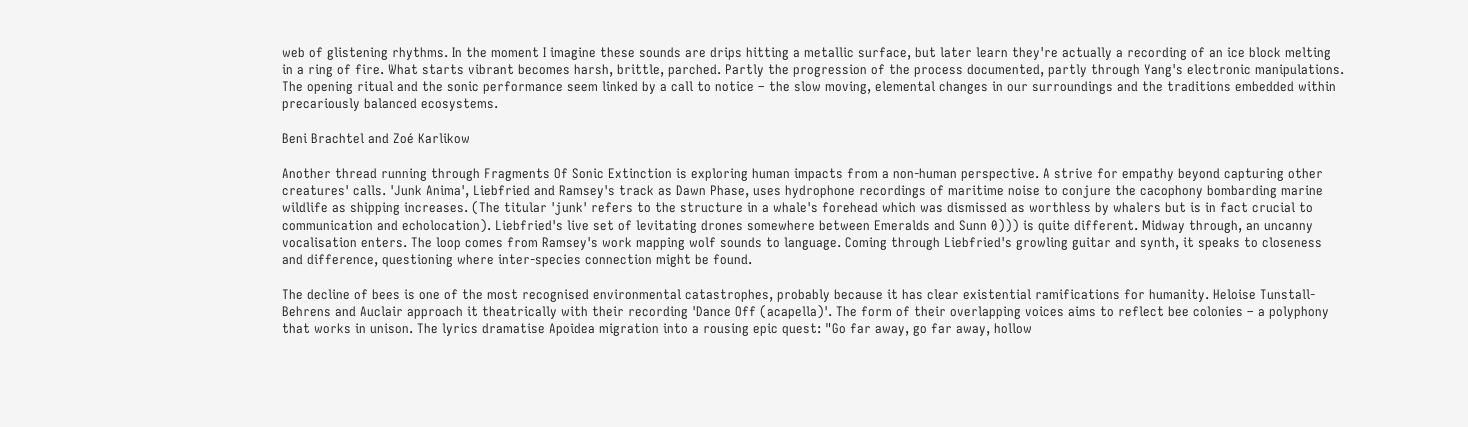web of glistening rhythms. In the moment I imagine these sounds are drips hitting a metallic surface, but later learn they're actually a recording of an ice block melting in a ring of fire. What starts vibrant becomes harsh, brittle, parched. Partly the progression of the process documented, partly through Yang's electronic manipulations. The opening ritual and the sonic performance seem linked by a call to notice – the slow moving, elemental changes in our surroundings and the traditions embedded within precariously balanced ecosystems.

Beni Brachtel and Zoé Karlikow

Another thread running through Fragments Of Sonic Extinction is exploring human impacts from a non-human perspective. A strive for empathy beyond capturing other creatures' calls. 'Junk Anima', Liebfried and Ramsey's track as Dawn Phase, uses hydrophone recordings of maritime noise to conjure the cacophony bombarding marine wildlife as shipping increases. (The titular 'junk' refers to the structure in a whale's forehead which was dismissed as worthless by whalers but is in fact crucial to communication and echolocation). Liebfried's live set of levitating drones somewhere between Emeralds and Sunn 0))) is quite different. Midway through, an uncanny vocalisation enters. The loop comes from Ramsey's work mapping wolf sounds to language. Coming through Liebfried's growling guitar and synth, it speaks to closeness and difference, questioning where inter-species connection might be found.

The decline of bees is one of the most recognised environmental catastrophes, probably because it has clear existential ramifications for humanity. Heloise Tunstall-Behrens and Auclair approach it theatrically with their recording 'Dance Off (acapella)'. The form of their overlapping voices aims to reflect bee colonies – a polyphony that works in unison. The lyrics dramatise Apoidea migration into a rousing epic quest: "Go far away, go far away, hollow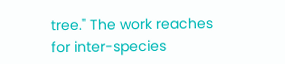tree." The work reaches for inter-species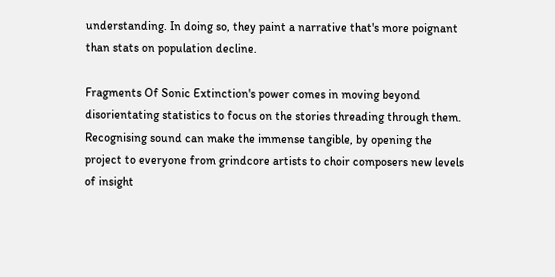understanding. In doing so, they paint a narrative that's more poignant than stats on population decline.

Fragments Of Sonic Extinction's power comes in moving beyond disorientating statistics to focus on the stories threading through them. Recognising sound can make the immense tangible, by opening the project to everyone from grindcore artists to choir composers new levels of insight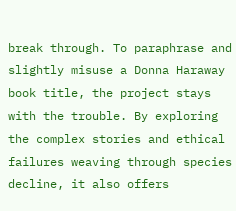break through. To paraphrase and slightly misuse a Donna Haraway book title, the project stays with the trouble. By exploring the complex stories and ethical failures weaving through species decline, it also offers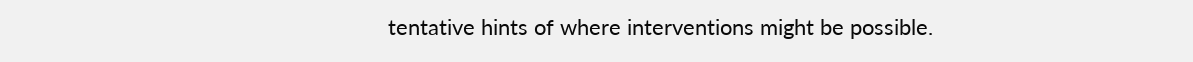tentative hints of where interventions might be possible.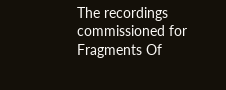The recordings commissioned for Fragments Of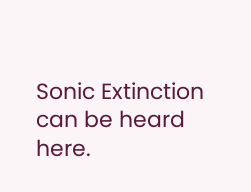Sonic Extinction can be heard here.